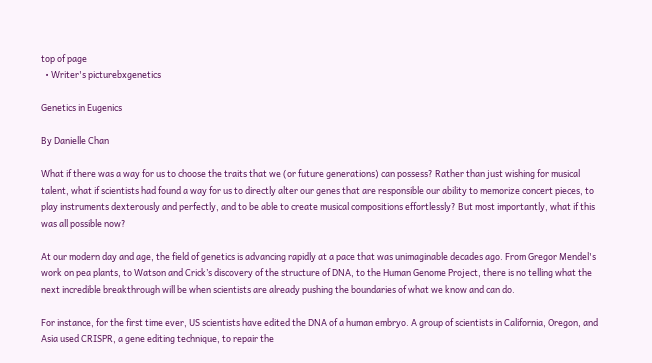top of page
  • Writer's picturebxgenetics

Genetics in Eugenics

By Danielle Chan

What if there was a way for us to choose the traits that we (or future generations) can possess? Rather than just wishing for musical talent, what if scientists had found a way for us to directly alter our genes that are responsible our ability to memorize concert pieces, to play instruments dexterously and perfectly, and to be able to create musical compositions effortlessly? But most importantly, what if this was all possible now?

At our modern day and age, the field of genetics is advancing rapidly at a pace that was unimaginable decades ago. From Gregor Mendel's work on pea plants, to Watson and Crick’s discovery of the structure of DNA, to the Human Genome Project, there is no telling what the next incredible breakthrough will be when scientists are already pushing the boundaries of what we know and can do.

For instance, for the first time ever, US scientists have edited the DNA of a human embryo. A group of scientists in California, Oregon, and Asia used CRISPR, a gene editing technique, to repair the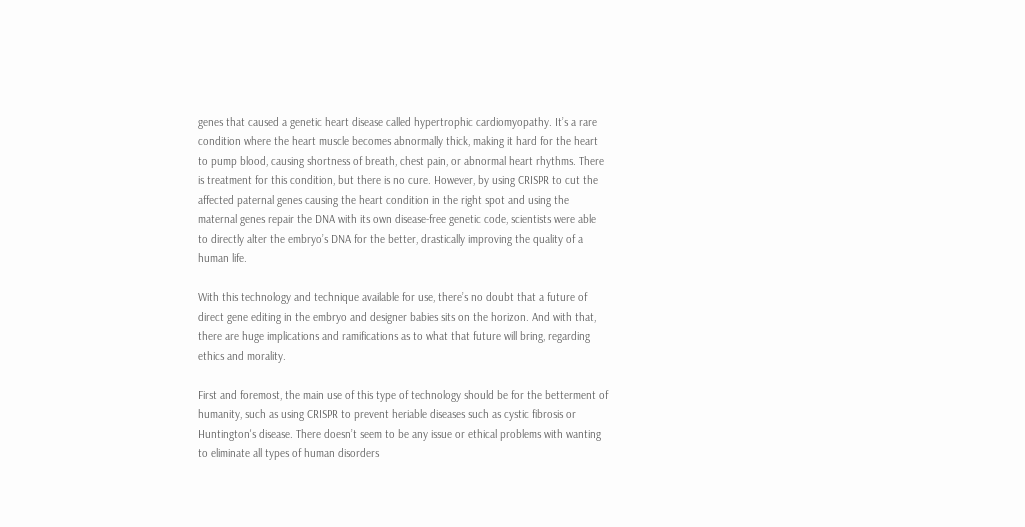genes that caused a genetic heart disease called hypertrophic cardiomyopathy. It’s a rare condition where the heart muscle becomes abnormally thick, making it hard for the heart to pump blood, causing shortness of breath, chest pain, or abnormal heart rhythms. There is treatment for this condition, but there is no cure. However, by using CRISPR to cut the affected paternal genes causing the heart condition in the right spot and using the maternal genes repair the DNA with its own disease-free genetic code, scientists were able to directly alter the embryo’s DNA for the better, drastically improving the quality of a human life.

With this technology and technique available for use, there’s no doubt that a future of direct gene editing in the embryo and designer babies sits on the horizon. And with that, there are huge implications and ramifications as to what that future will bring, regarding ethics and morality.

First and foremost, the main use of this type of technology should be for the betterment of humanity, such as using CRISPR to prevent heriable diseases such as cystic fibrosis or Huntington's disease. There doesn’t seem to be any issue or ethical problems with wanting to eliminate all types of human disorders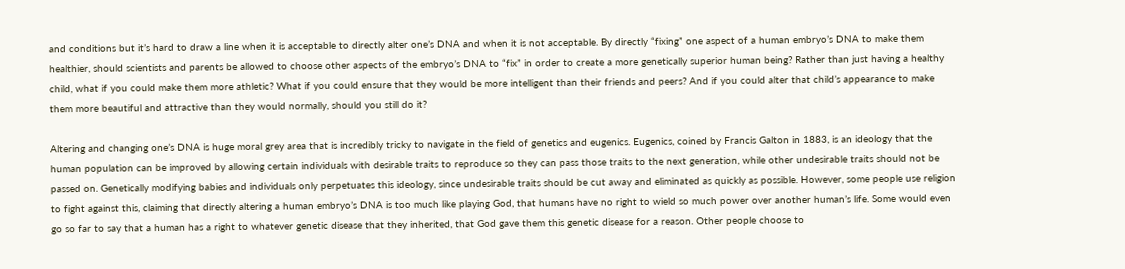and conditions but it’s hard to draw a line when it is acceptable to directly alter one’s DNA and when it is not acceptable. By directly “fixing” one aspect of a human embryo’s DNA to make them healthier, should scientists and parents be allowed to choose other aspects of the embryo’s DNA to “fix” in order to create a more genetically superior human being? Rather than just having a healthy child, what if you could make them more athletic? What if you could ensure that they would be more intelligent than their friends and peers? And if you could alter that child’s appearance to make them more beautiful and attractive than they would normally, should you still do it?

Altering and changing one’s DNA is huge moral grey area that is incredibly tricky to navigate in the field of genetics and eugenics. Eugenics, coined by Francis Galton in 1883, is an ideology that the human population can be improved by allowing certain individuals with desirable traits to reproduce so they can pass those traits to the next generation, while other undesirable traits should not be passed on. Genetically modifying babies and individuals only perpetuates this ideology, since undesirable traits should be cut away and eliminated as quickly as possible. However, some people use religion to fight against this, claiming that directly altering a human embryo’s DNA is too much like playing God, that humans have no right to wield so much power over another human’s life. Some would even go so far to say that a human has a right to whatever genetic disease that they inherited, that God gave them this genetic disease for a reason. Other people choose to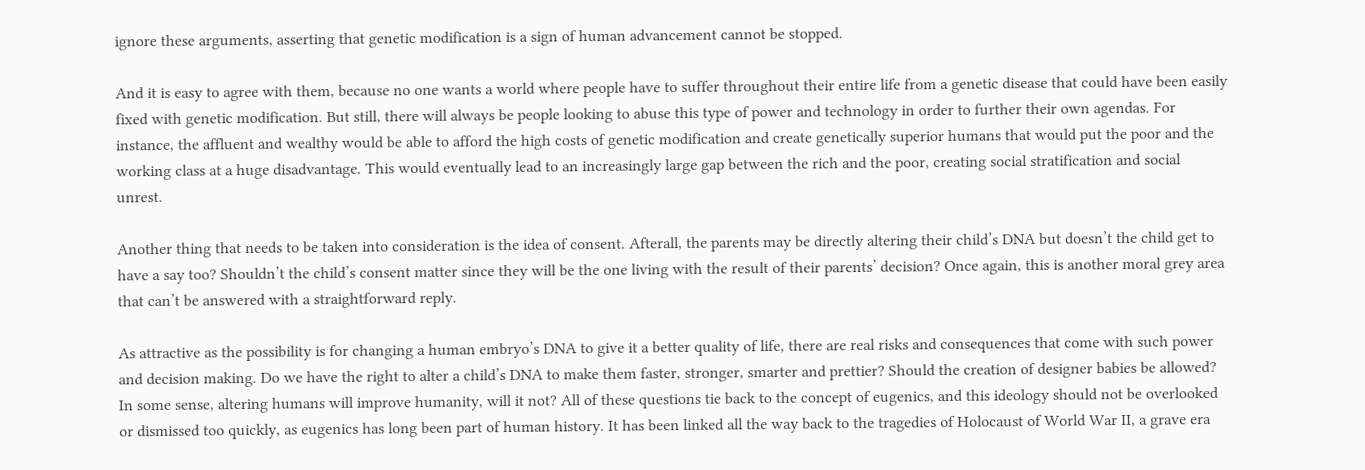ignore these arguments, asserting that genetic modification is a sign of human advancement cannot be stopped.

And it is easy to agree with them, because no one wants a world where people have to suffer throughout their entire life from a genetic disease that could have been easily fixed with genetic modification. But still, there will always be people looking to abuse this type of power and technology in order to further their own agendas. For instance, the affluent and wealthy would be able to afford the high costs of genetic modification and create genetically superior humans that would put the poor and the working class at a huge disadvantage. This would eventually lead to an increasingly large gap between the rich and the poor, creating social stratification and social unrest.

Another thing that needs to be taken into consideration is the idea of consent. Afterall, the parents may be directly altering their child’s DNA but doesn’t the child get to have a say too? Shouldn’t the child’s consent matter since they will be the one living with the result of their parents’ decision? Once again, this is another moral grey area that can’t be answered with a straightforward reply.

As attractive as the possibility is for changing a human embryo’s DNA to give it a better quality of life, there are real risks and consequences that come with such power and decision making. Do we have the right to alter a child’s DNA to make them faster, stronger, smarter and prettier? Should the creation of designer babies be allowed? In some sense, altering humans will improve humanity, will it not? All of these questions tie back to the concept of eugenics, and this ideology should not be overlooked or dismissed too quickly, as eugenics has long been part of human history. It has been linked all the way back to the tragedies of Holocaust of World War II, a grave era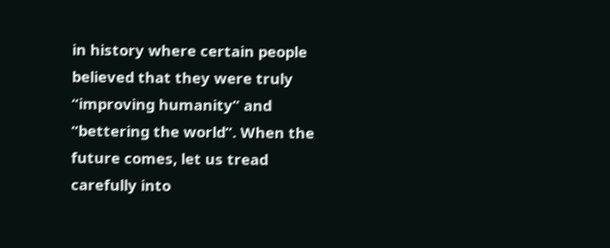in history where certain people believed that they were truly “improving humanity” and “bettering the world”. When the future comes, let us tread carefully into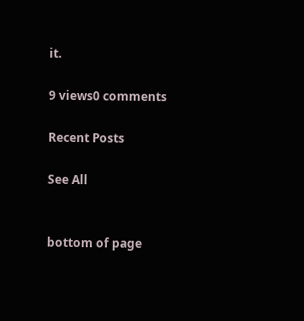it.

9 views0 comments

Recent Posts

See All


bottom of page